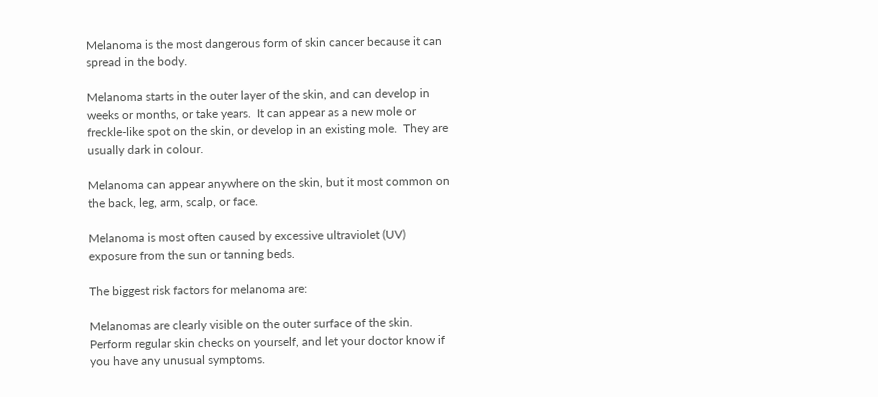Melanoma is the most dangerous form of skin cancer because it can spread in the body.

Melanoma starts in the outer layer of the skin, and can develop in weeks or months, or take years.  It can appear as a new mole or freckle-like spot on the skin, or develop in an existing mole.  They are usually dark in colour.

Melanoma can appear anywhere on the skin, but it most common on the back, leg, arm, scalp, or face.

Melanoma is most often caused by excessive ultraviolet (UV) exposure from the sun or tanning beds.

The biggest risk factors for melanoma are:

Melanomas are clearly visible on the outer surface of the skin.  Perform regular skin checks on yourself, and let your doctor know if you have any unusual symptoms.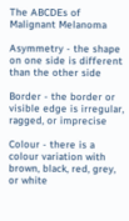The ABCDEs of Malignant Melanoma

Asymmetry - the shape on one side is different than the other side

Border - the border or visible edge is irregular, ragged, or imprecise

Colour - there is a colour variation with brown, black, red, grey, or white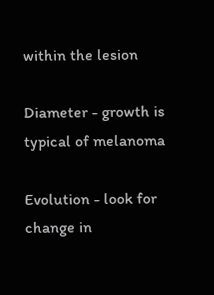within the lesion

Diameter - growth is typical of melanoma

Evolution - look for change in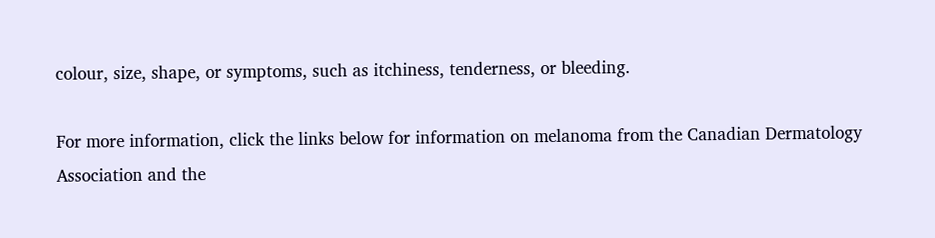colour, size, shape, or symptoms, such as itchiness, tenderness, or bleeding.

For more information, click the links below for information on melanoma from the Canadian Dermatology Association and the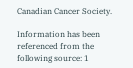Canadian Cancer Society.

Information has been referenced from the following source: 1